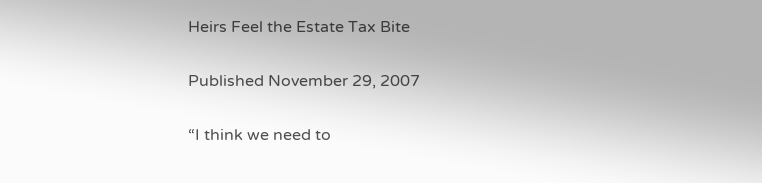Heirs Feel the Estate Tax Bite

Published November 29, 2007

“I think we need to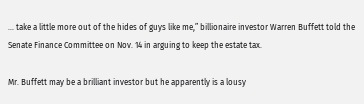… take a little more out of the hides of guys like me,” billionaire investor Warren Buffett told the Senate Finance Committee on Nov. 14 in arguing to keep the estate tax.

Mr. Buffett may be a brilliant investor but he apparently is a lousy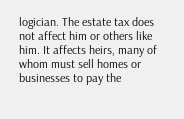logician. The estate tax does not affect him or others like him. It affects heirs, many of whom must sell homes or businesses to pay the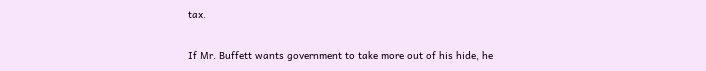tax.

If Mr. Buffett wants government to take more out of his hide, he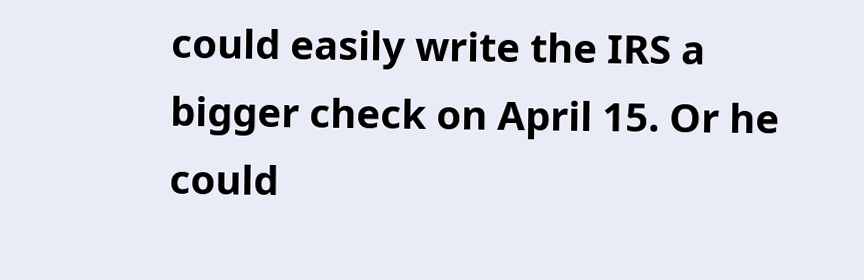could easily write the IRS a bigger check on April 15. Or he could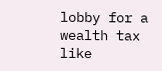lobby for a wealth tax like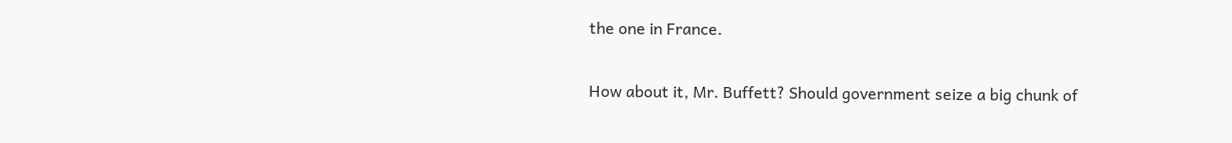the one in France.

How about it, Mr. Buffett? Should government seize a big chunk of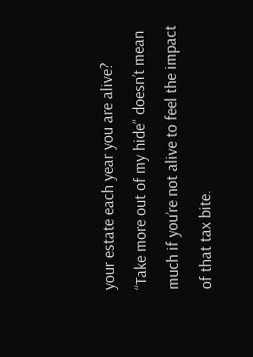your estate each year you are alive? “Take more out of my hide” doesn’t mean much if you’re not alive to feel the impact of that tax bite.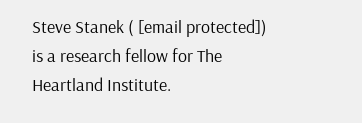Steve Stanek ( [email protected]) is a research fellow for The Heartland Institute.